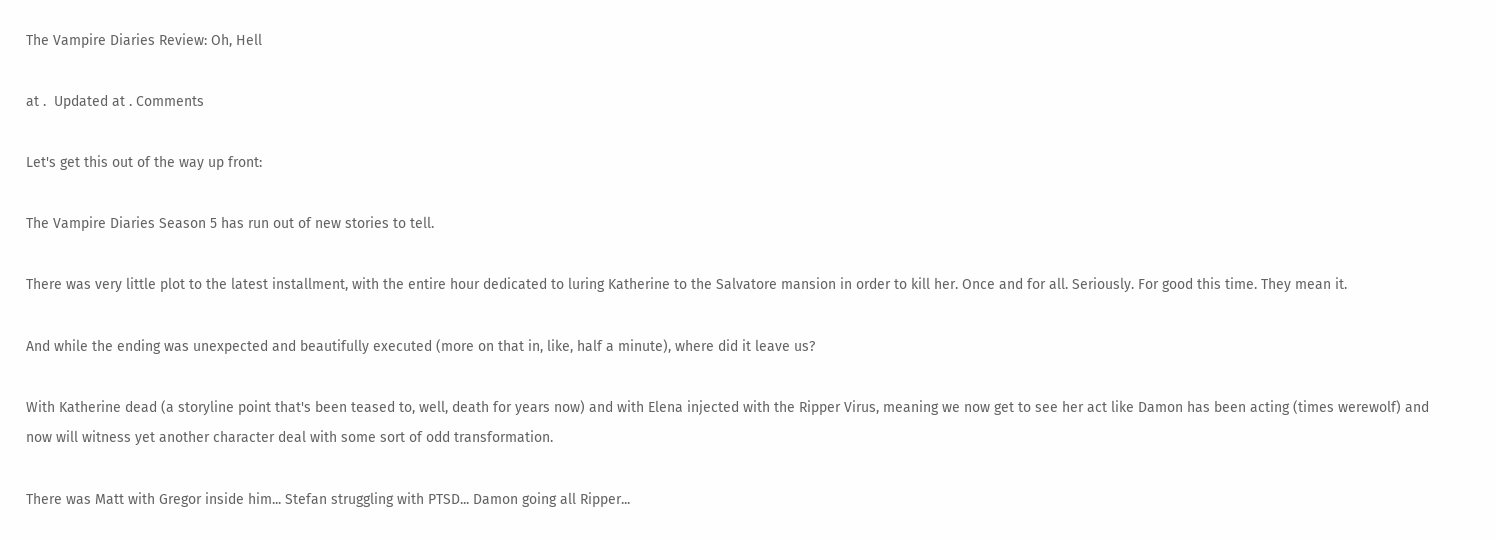The Vampire Diaries Review: Oh, Hell

at .  Updated at . Comments

Let's get this out of the way up front:

The Vampire Diaries Season 5 has run out of new stories to tell.

There was very little plot to the latest installment, with the entire hour dedicated to luring Katherine to the Salvatore mansion in order to kill her. Once and for all. Seriously. For good this time. They mean it.

And while the ending was unexpected and beautifully executed (more on that in, like, half a minute), where did it leave us?

With Katherine dead (a storyline point that's been teased to, well, death for years now) and with Elena injected with the Ripper Virus, meaning we now get to see her act like Damon has been acting (times werewolf) and now will witness yet another character deal with some sort of odd transformation.

There was Matt with Gregor inside him... Stefan struggling with PTSD... Damon going all Ripper...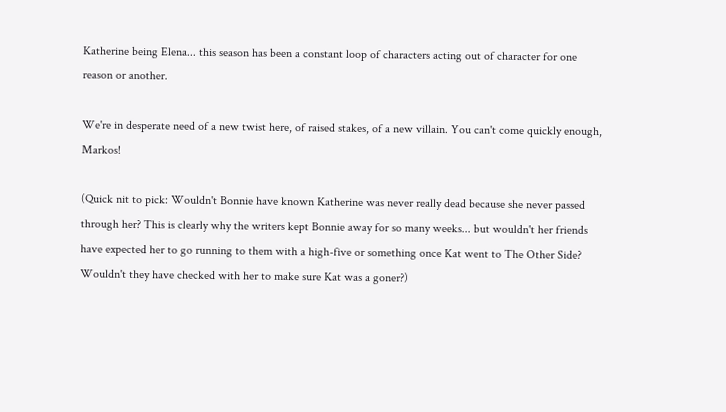Katherine being Elena... this season has been a constant loop of characters acting out of character for one reason or another.

We're in desperate need of a new twist here, of raised stakes, of a new villain. You can't come quickly enough, Markos!

(Quick nit to pick: Wouldn't Bonnie have known Katherine was never really dead because she never passed through her? This is clearly why the writers kept Bonnie away for so many weeks... but wouldn't her friends have expected her to go running to them with a high-five or something once Kat went to The Other Side? Wouldn't they have checked with her to make sure Kat was a goner?)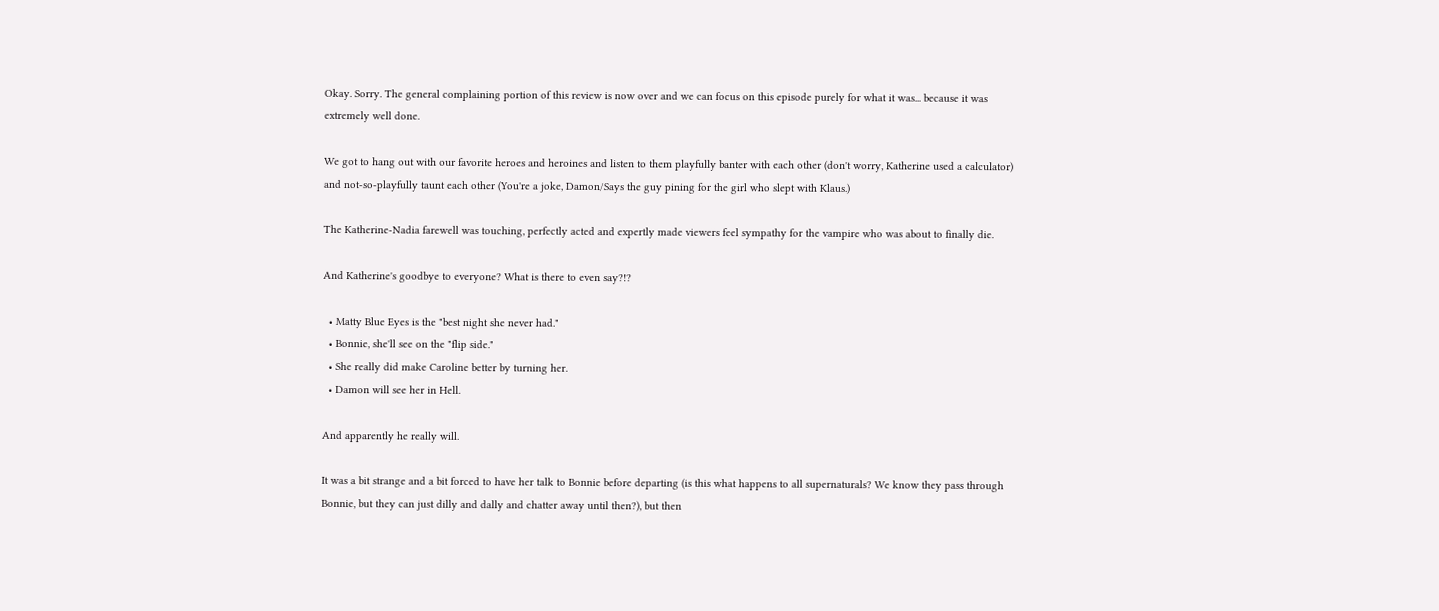Okay. Sorry. The general complaining portion of this review is now over and we can focus on this episode purely for what it was... because it was extremely well done.

We got to hang out with our favorite heroes and heroines and listen to them playfully banter with each other (don't worry, Katherine used a calculator) and not-so-playfully taunt each other (You're a joke, Damon/Says the guy pining for the girl who slept with Klaus.)

The Katherine-Nadia farewell was touching, perfectly acted and expertly made viewers feel sympathy for the vampire who was about to finally die.

And Katherine's goodbye to everyone? What is there to even say?!?

  • Matty Blue Eyes is the "best night she never had."
  • Bonnie, she'll see on the "flip side."
  • She really did make Caroline better by turning her.
  • Damon will see her in Hell.

And apparently he really will.

It was a bit strange and a bit forced to have her talk to Bonnie before departing (is this what happens to all supernaturals? We know they pass through Bonnie, but they can just dilly and dally and chatter away until then?), but then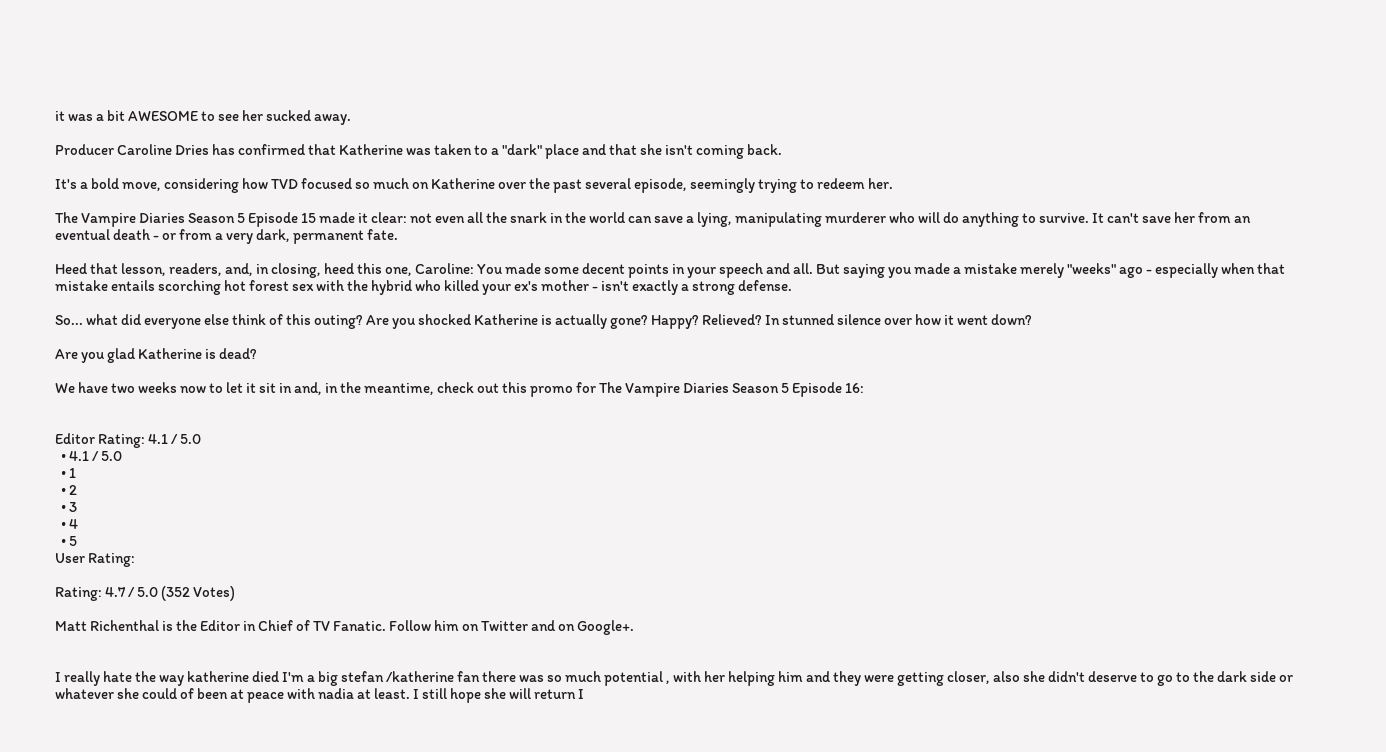it was a bit AWESOME to see her sucked away.

Producer Caroline Dries has confirmed that Katherine was taken to a "dark" place and that she isn't coming back.

It's a bold move, considering how TVD focused so much on Katherine over the past several episode, seemingly trying to redeem her.

The Vampire Diaries Season 5 Episode 15 made it clear: not even all the snark in the world can save a lying, manipulating murderer who will do anything to survive. It can't save her from an eventual death - or from a very dark, permanent fate.

Heed that lesson, readers, and, in closing, heed this one, Caroline: You made some decent points in your speech and all. But saying you made a mistake merely "weeks" ago - especially when that mistake entails scorching hot forest sex with the hybrid who killed your ex's mother - isn't exactly a strong defense.

So... what did everyone else think of this outing? Are you shocked Katherine is actually gone? Happy? Relieved? In stunned silence over how it went down?

Are you glad Katherine is dead?

We have two weeks now to let it sit in and, in the meantime, check out this promo for The Vampire Diaries Season 5 Episode 16:


Editor Rating: 4.1 / 5.0
  • 4.1 / 5.0
  • 1
  • 2
  • 3
  • 4
  • 5
User Rating:

Rating: 4.7 / 5.0 (352 Votes)

Matt Richenthal is the Editor in Chief of TV Fanatic. Follow him on Twitter and on Google+.


I really hate the way katherine died I'm a big stefan /katherine fan there was so much potential , with her helping him and they were getting closer, also she didn't deserve to go to the dark side or whatever she could of been at peace with nadia at least. I still hope she will return I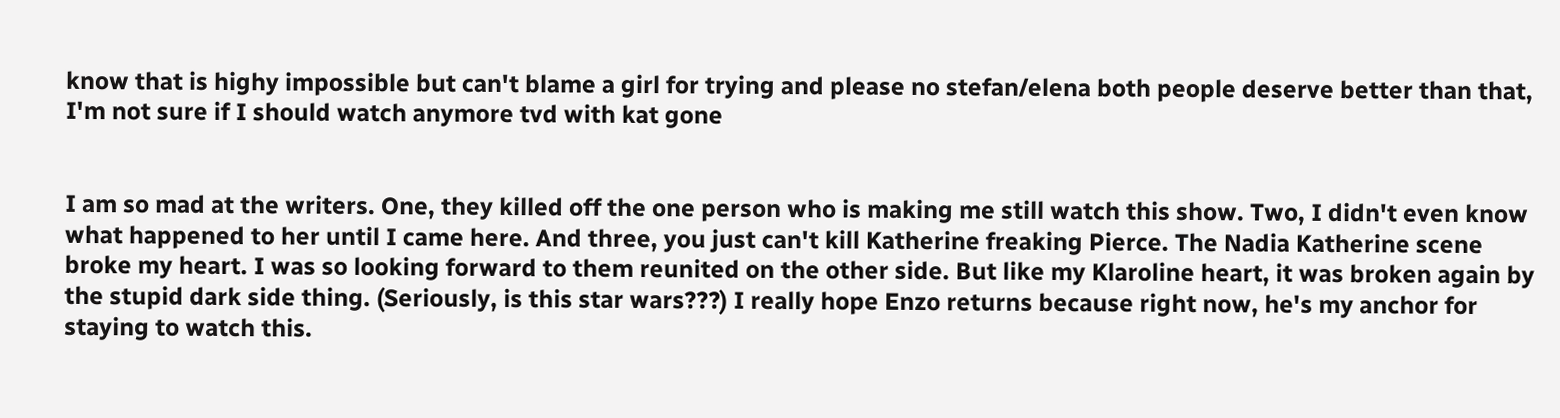know that is highy impossible but can't blame a girl for trying and please no stefan/elena both people deserve better than that, I'm not sure if I should watch anymore tvd with kat gone


I am so mad at the writers. One, they killed off the one person who is making me still watch this show. Two, I didn't even know what happened to her until I came here. And three, you just can't kill Katherine freaking Pierce. The Nadia Katherine scene broke my heart. I was so looking forward to them reunited on the other side. But like my Klaroline heart, it was broken again by the stupid dark side thing. (Seriously, is this star wars???) I really hope Enzo returns because right now, he's my anchor for staying to watch this.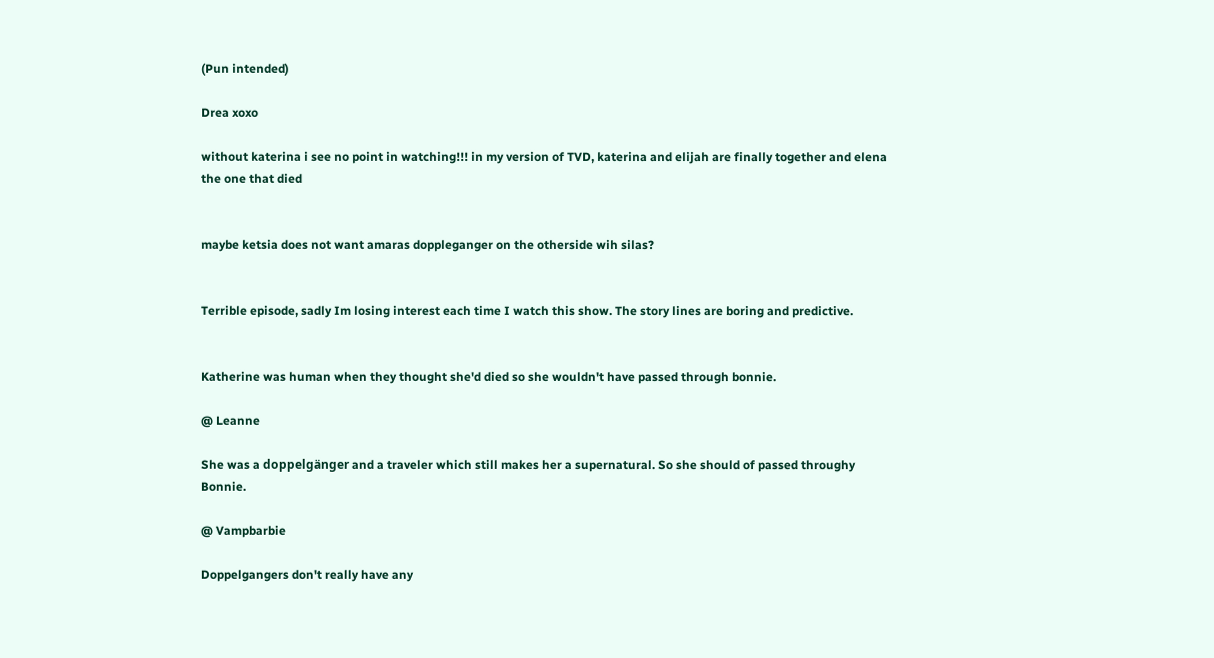(Pun intended)

Drea xoxo

without katerina i see no point in watching!!! in my version of TVD, katerina and elijah are finally together and elena the one that died


maybe ketsia does not want amaras doppleganger on the otherside wih silas?


Terrible episode, sadly Im losing interest each time I watch this show. The story lines are boring and predictive.


Katherine was human when they thought she'd died so she wouldn't have passed through bonnie.

@ Leanne

She was a doppelgänger and a traveler which still makes her a supernatural. So she should of passed throughy Bonnie.

@ Vampbarbie

Doppelgangers don't really have any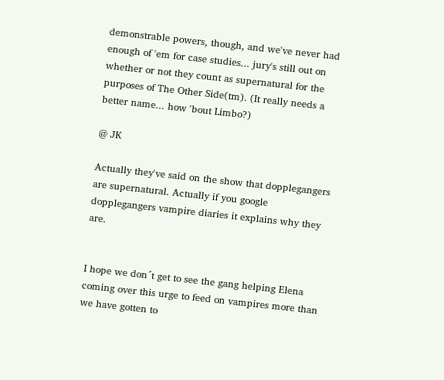demonstrable powers, though, and we've never had enough of 'em for case studies... jury's still out on whether or not they count as supernatural for the purposes of The Other Side(tm). (It really needs a better name... how 'bout Limbo?)

@ JK

Actually they've said on the show that dopplegangers are supernatural. Actually if you google dopplegangers vampire diaries it explains why they are.


I hope we don´t get to see the gang helping Elena coming over this urge to feed on vampires more than we have gotten to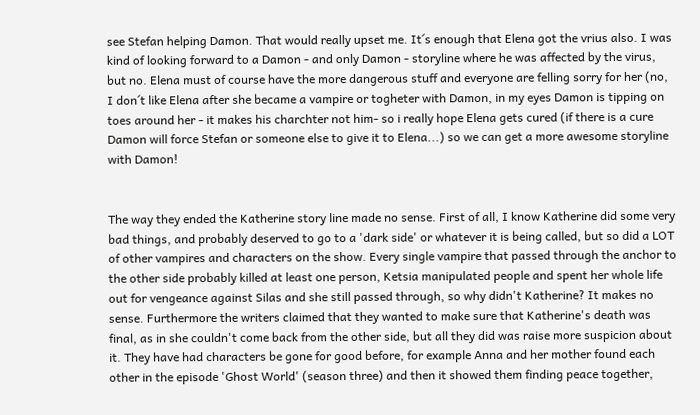see Stefan helping Damon. That would really upset me. It´s enough that Elena got the vrius also. I was kind of looking forward to a Damon - and only Damon - storyline where he was affected by the virus, but no. Elena must of course have the more dangerous stuff and everyone are felling sorry for her (no, I don´t like Elena after she became a vampire or togheter with Damon, in my eyes Damon is tipping on toes around her - it makes his charchter not him- so i really hope Elena gets cured (if there is a cure Damon will force Stefan or someone else to give it to Elena...) so we can get a more awesome storyline with Damon!


The way they ended the Katherine story line made no sense. First of all, I know Katherine did some very bad things, and probably deserved to go to a 'dark side' or whatever it is being called, but so did a LOT of other vampires and characters on the show. Every single vampire that passed through the anchor to the other side probably killed at least one person, Ketsia manipulated people and spent her whole life out for vengeance against Silas and she still passed through, so why didn't Katherine? It makes no sense. Furthermore the writers claimed that they wanted to make sure that Katherine's death was final, as in she couldn't come back from the other side, but all they did was raise more suspicion about it. They have had characters be gone for good before, for example Anna and her mother found each other in the episode 'Ghost World' (season three) and then it showed them finding peace together,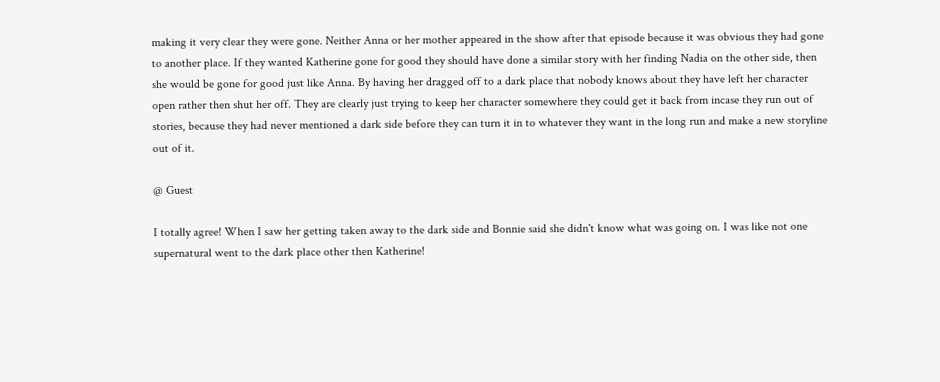making it very clear they were gone. Neither Anna or her mother appeared in the show after that episode because it was obvious they had gone to another place. If they wanted Katherine gone for good they should have done a similar story with her finding Nadia on the other side, then she would be gone for good just like Anna. By having her dragged off to a dark place that nobody knows about they have left her character open rather then shut her off. They are clearly just trying to keep her character somewhere they could get it back from incase they run out of stories, because they had never mentioned a dark side before they can turn it in to whatever they want in the long run and make a new storyline out of it.

@ Guest

I totally agree! When I saw her getting taken away to the dark side and Bonnie said she didn't know what was going on. I was like not one supernatural went to the dark place other then Katherine!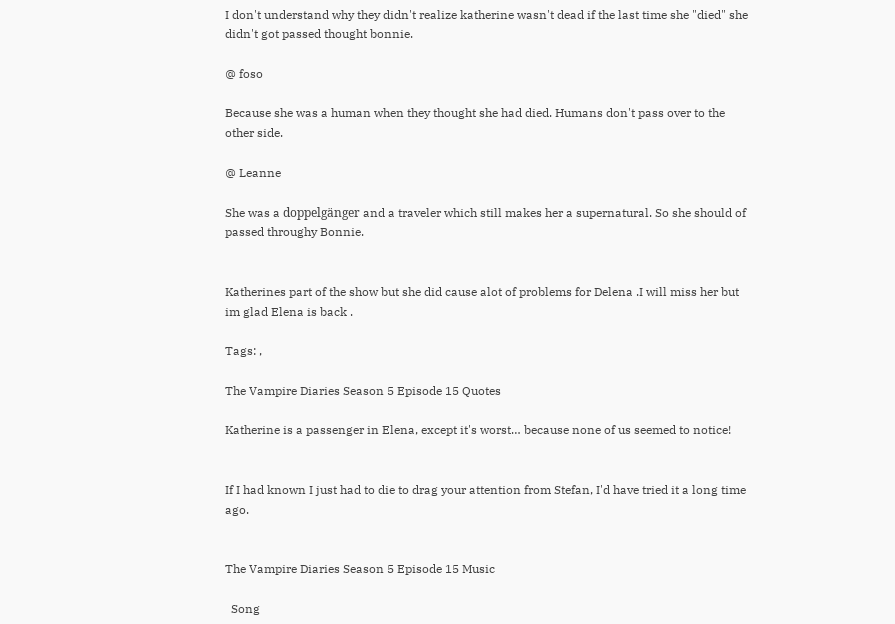I don't understand why they didn't realize katherine wasn't dead if the last time she "died" she didn't got passed thought bonnie.

@ foso

Because she was a human when they thought she had died. Humans don't pass over to the other side.

@ Leanne

She was a doppelgänger and a traveler which still makes her a supernatural. So she should of passed throughy Bonnie.


Katherines part of the show but she did cause alot of problems for Delena .I will miss her but im glad Elena is back .

Tags: ,

The Vampire Diaries Season 5 Episode 15 Quotes

Katherine is a passenger in Elena, except it's worst… because none of us seemed to notice!


If I had known I just had to die to drag your attention from Stefan, I'd have tried it a long time ago.


The Vampire Diaries Season 5 Episode 15 Music

  Song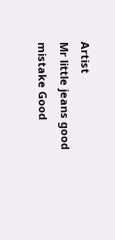Artist
Mr little jeans good mistake Good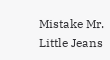Mistake Mr. Little Jeans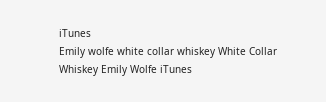iTunes
Emily wolfe white collar whiskey White Collar Whiskey Emily Wolfe iTunes